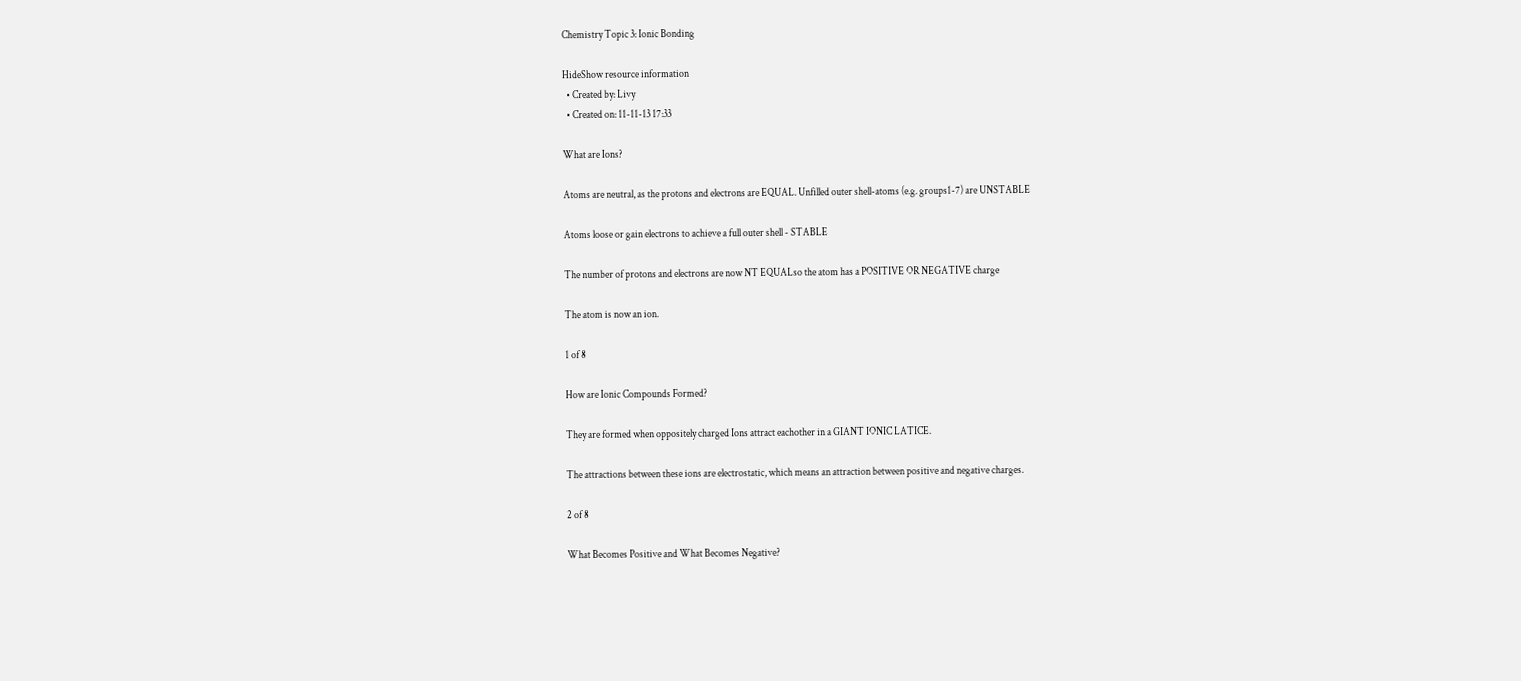Chemistry Topic 3: Ionic Bonding

HideShow resource information
  • Created by: Livy
  • Created on: 11-11-13 17:33

What are Ions?

Atoms are neutral, as the protons and electrons are EQUAL. Unfilled outer shell-atoms (e.g. groups1-7) are UNSTABLE

Atoms loose or gain electrons to achieve a full outer shell - STABLE

The number of protons and electrons are now NT EQUALso the atom has a POSITIVE OR NEGATIVE charge

The atom is now an ion.

1 of 8

How are Ionic Compounds Formed?

They are formed when oppositely charged Ions attract eachother in a GIANT IONIC LATICE.

The attractions between these ions are electrostatic, which means an attraction between positive and negative charges.

2 of 8

What Becomes Positive and What Becomes Negative?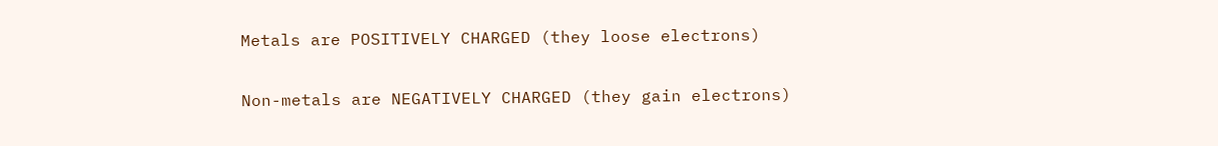Metals are POSITIVELY CHARGED (they loose electrons)

Non-metals are NEGATIVELY CHARGED (they gain electrons)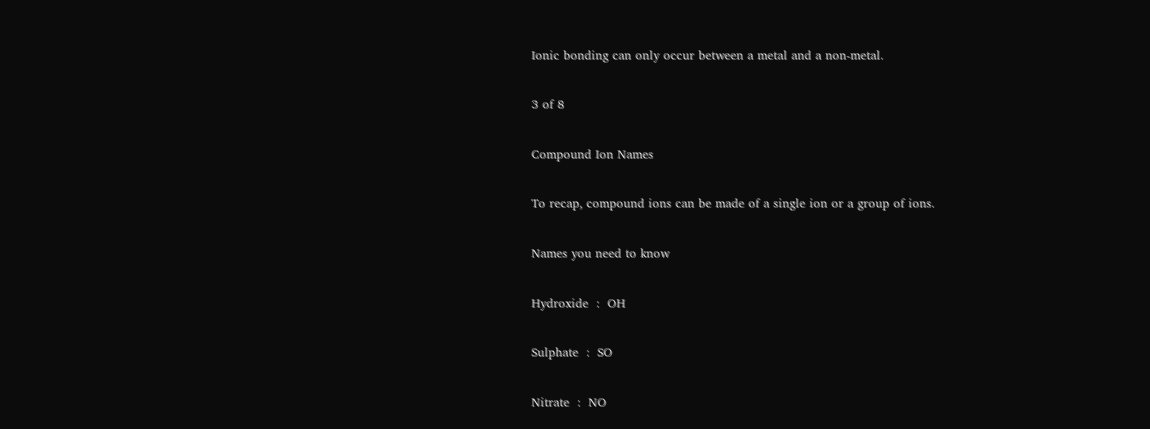Ionic bonding can only occur between a metal and a non-metal.

3 of 8

Compound Ion Names

To recap, compound ions can be made of a single ion or a group of ions.

Names you need to know

Hydroxide  :  OH

Sulphate  :  SO

Nitrate  :  NO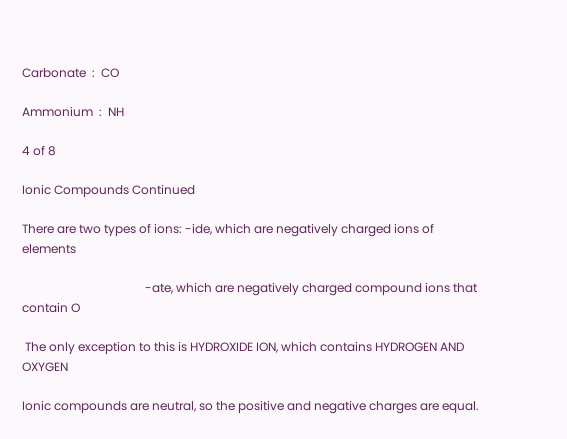Carbonate  :  CO

Ammonium  :  NH

4 of 8

Ionic Compounds Continued

There are two types of ions: -ide, which are negatively charged ions of elements

                                         -ate, which are negatively charged compound ions that contain O

 The only exception to this is HYDROXIDE ION, which contains HYDROGEN AND OXYGEN

Ionic compounds are neutral, so the positive and negative charges are equal.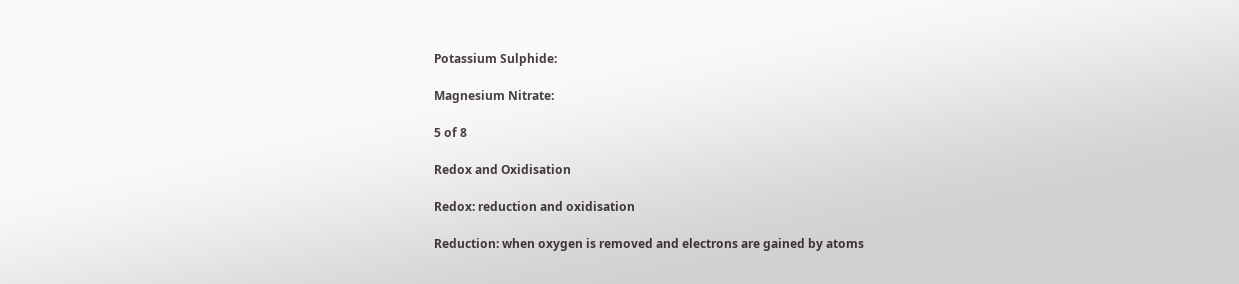Potassium Sulphide:

Magnesium Nitrate:

5 of 8

Redox and Oxidisation

Redox: reduction and oxidisation

Reduction: when oxygen is removed and electrons are gained by atoms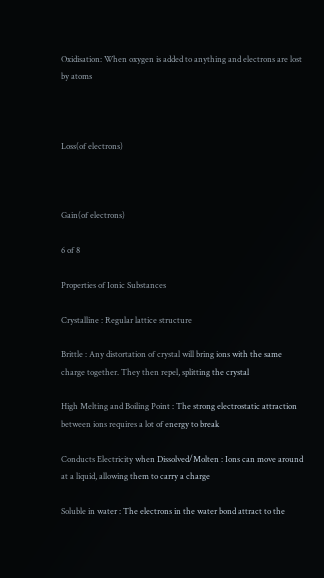Oxidisation: When oxygen is added to anything and electrons are lost by atoms



Loss(of electrons)



Gain(of electrons)

6 of 8

Properties of Ionic Substances

Crystalline : Regular lattice structure

Brittle : Any distortation of crystal will bring ions with the same charge together. They then repel, splitting the crystal

High Melting and Boiling Point : The strong electrostatic attraction between ions requires a lot of energy to break

Conducts Electricity when Dissolved/Molten : Ions can move around at a liquid, allowing them to carry a charge

Soluble in water : The electrons in the water bond attract to the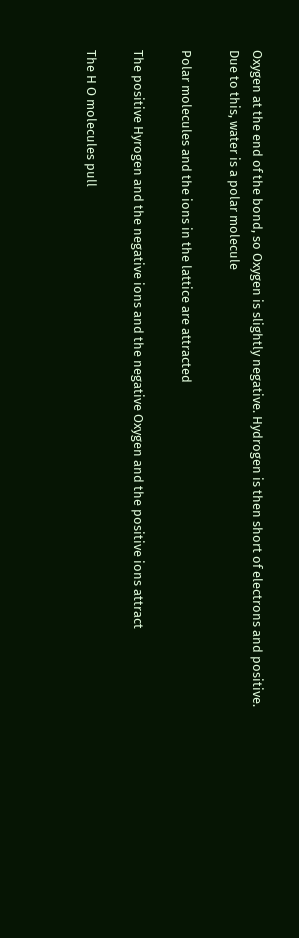Oxygen at the end of the bond, so Oxygen is slightly negative. Hydrogen is then short of electrons and positive. Due to this, water is a polar molecule

Polar molecules and the ions in the lattice are attracted

The positive Hyrogen and the negative ions and the negative Oxygen and the positive ions attract

The H O molecules pull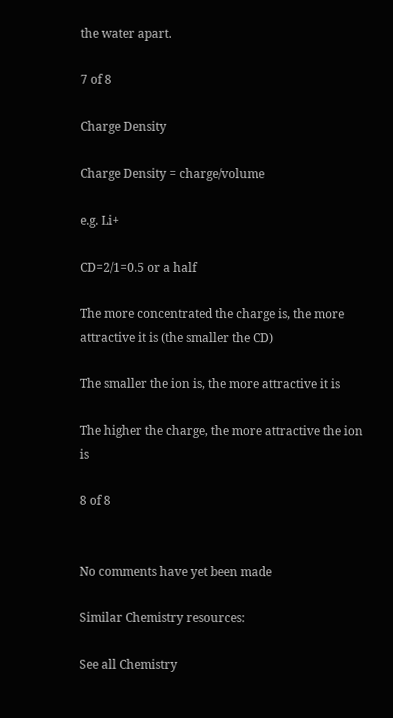the water apart.

7 of 8

Charge Density

Charge Density = charge/volume

e.g. Li+

CD=2/1=0.5 or a half

The more concentrated the charge is, the more attractive it is (the smaller the CD)

The smaller the ion is, the more attractive it is

The higher the charge, the more attractive the ion is

8 of 8


No comments have yet been made

Similar Chemistry resources:

See all Chemistry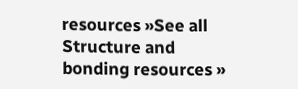resources »See all Structure and bonding resources »